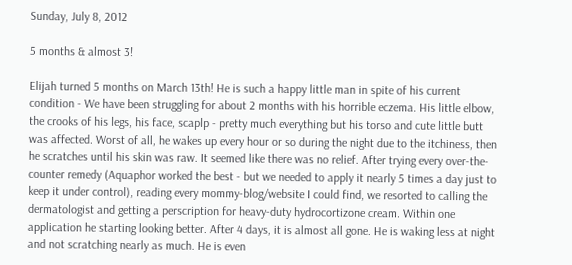Sunday, July 8, 2012

5 months & almost 3!

Elijah turned 5 months on March 13th! He is such a happy little man in spite of his current condition - We have been struggling for about 2 months with his horrible eczema. His little elbow, the crooks of his legs, his face, scaplp - pretty much everything but his torso and cute little butt was affected. Worst of all, he wakes up every hour or so during the night due to the itchiness, then he scratches until his skin was raw. It seemed like there was no relief. After trying every over-the-counter remedy (Aquaphor worked the best - but we needed to apply it nearly 5 times a day just to keep it under control), reading every mommy-blog/website I could find, we resorted to calling the dermatologist and getting a perscription for heavy-duty hydrocortizone cream. Within one application he starting looking better. After 4 days, it is almost all gone. He is waking less at night and not scratching nearly as much. He is even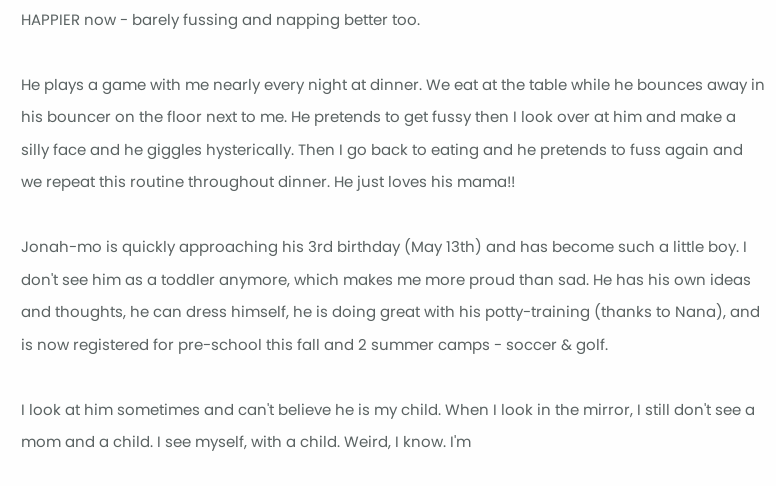HAPPIER now - barely fussing and napping better too.

He plays a game with me nearly every night at dinner. We eat at the table while he bounces away in his bouncer on the floor next to me. He pretends to get fussy then I look over at him and make a silly face and he giggles hysterically. Then I go back to eating and he pretends to fuss again and we repeat this routine throughout dinner. He just loves his mama!!

Jonah-mo is quickly approaching his 3rd birthday (May 13th) and has become such a little boy. I don't see him as a toddler anymore, which makes me more proud than sad. He has his own ideas and thoughts, he can dress himself, he is doing great with his potty-training (thanks to Nana), and is now registered for pre-school this fall and 2 summer camps - soccer & golf.

I look at him sometimes and can't believe he is my child. When I look in the mirror, I still don't see a mom and a child. I see myself, with a child. Weird, I know. I'm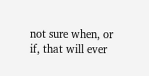not sure when, or if, that will ever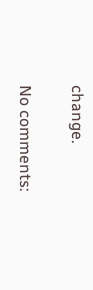change.

No comments: